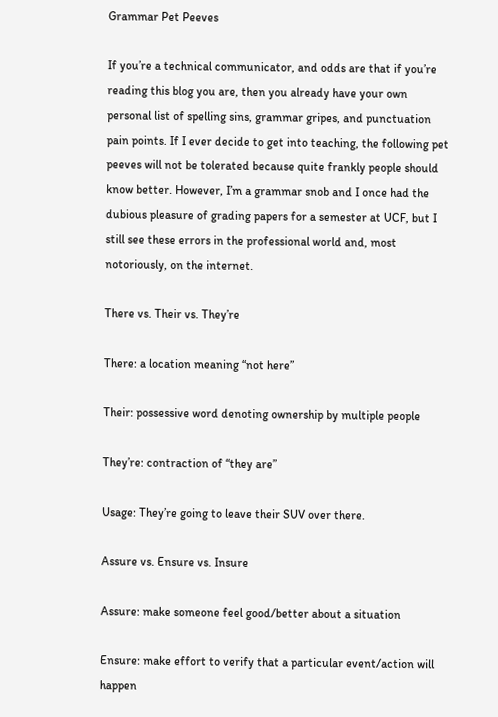Grammar Pet Peeves

If you’re a technical communicator, and odds are that if you’re reading this blog you are, then you already have your own personal list of spelling sins, grammar gripes, and punctuation pain points. If I ever decide to get into teaching, the following pet peeves will not be tolerated because quite frankly people should know better. However, I’m a grammar snob and I once had the dubious pleasure of grading papers for a semester at UCF, but I still see these errors in the professional world and, most notoriously, on the internet.

There vs. Their vs. They’re

There: a location meaning “not here”

Their: possessive word denoting ownership by multiple people

They’re: contraction of “they are”

Usage: They’re going to leave their SUV over there.

Assure vs. Ensure vs. Insure

Assure: make someone feel good/better about a situation

Ensure: make effort to verify that a particular event/action will happen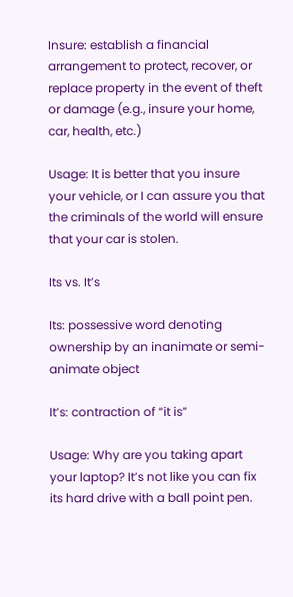Insure: establish a financial arrangement to protect, recover, or replace property in the event of theft or damage (e.g., insure your home, car, health, etc.)

Usage: It is better that you insure your vehicle, or I can assure you that the criminals of the world will ensure that your car is stolen.

Its vs. It’s

Its: possessive word denoting ownership by an inanimate or semi-animate object

It’s: contraction of “it is”

Usage: Why are you taking apart your laptop? It’s not like you can fix its hard drive with a ball point pen.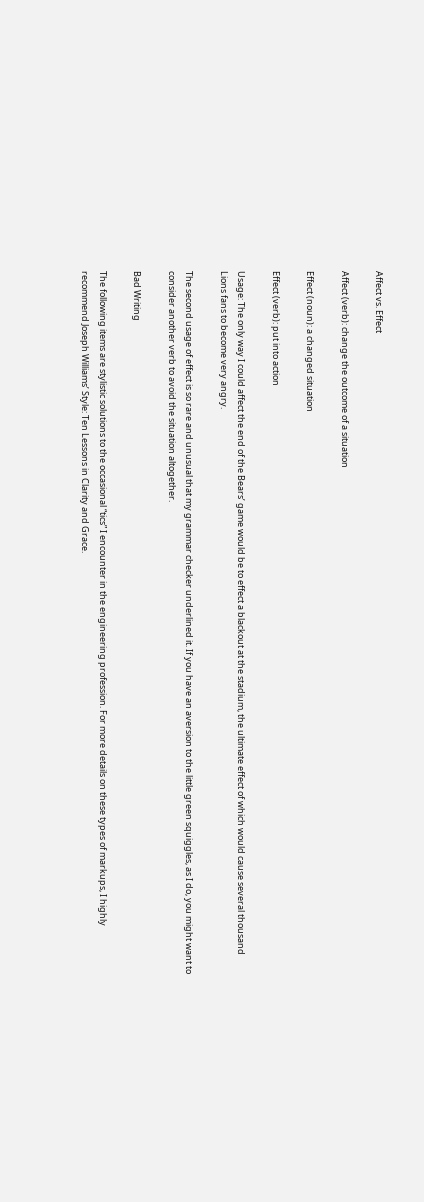Affect vs. Effect

Affect (verb): change the outcome of a situation

Effect (noun): a changed situation

Effect (verb): put into action

Usage: The only way I could affect the end of the Bears’ game would be to effect a blackout at the stadium, the ultimate effect of which would cause several thousand Lions fans to become very angry.

The second usage of effect is so rare and unusual that my grammar checker underlined it. If you have an aversion to the little green squiggles, as I do, you might want to consider another verb to avoid the situation altogether.

Bad Writing

The following items are stylistic solutions to the occasional “tics” I encounter in the engineering profession. For more details on these types of markups, I highly recommend Joseph Williams’ Style: Ten Lessons in Clarity and Grace.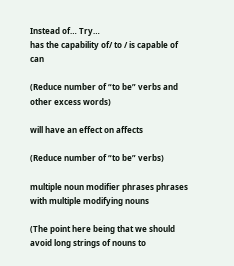Instead of… Try…
has the capability of/ to / is capable of can

(Reduce number of “to be” verbs and other excess words)

will have an effect on affects

(Reduce number of “to be” verbs)

multiple noun modifier phrases phrases with multiple modifying nouns

(The point here being that we should avoid long strings of nouns to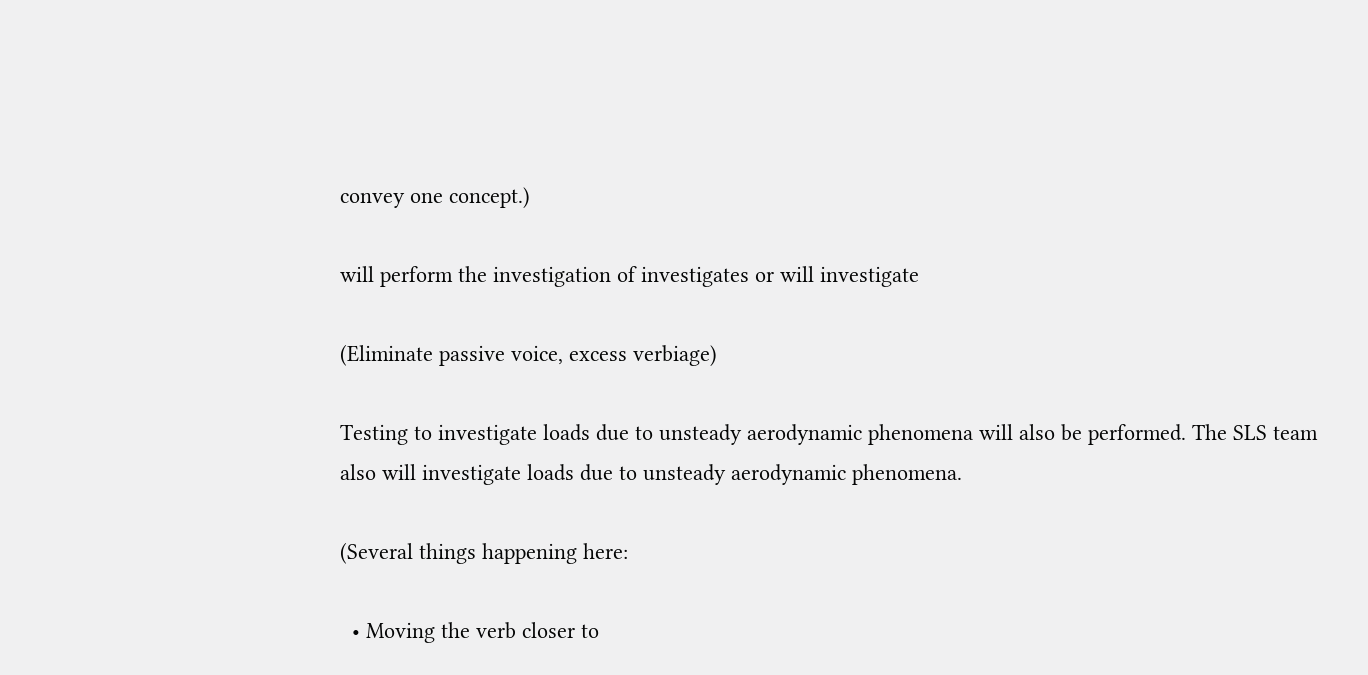convey one concept.)

will perform the investigation of investigates or will investigate

(Eliminate passive voice, excess verbiage)

Testing to investigate loads due to unsteady aerodynamic phenomena will also be performed. The SLS team also will investigate loads due to unsteady aerodynamic phenomena.

(Several things happening here:

  • Moving the verb closer to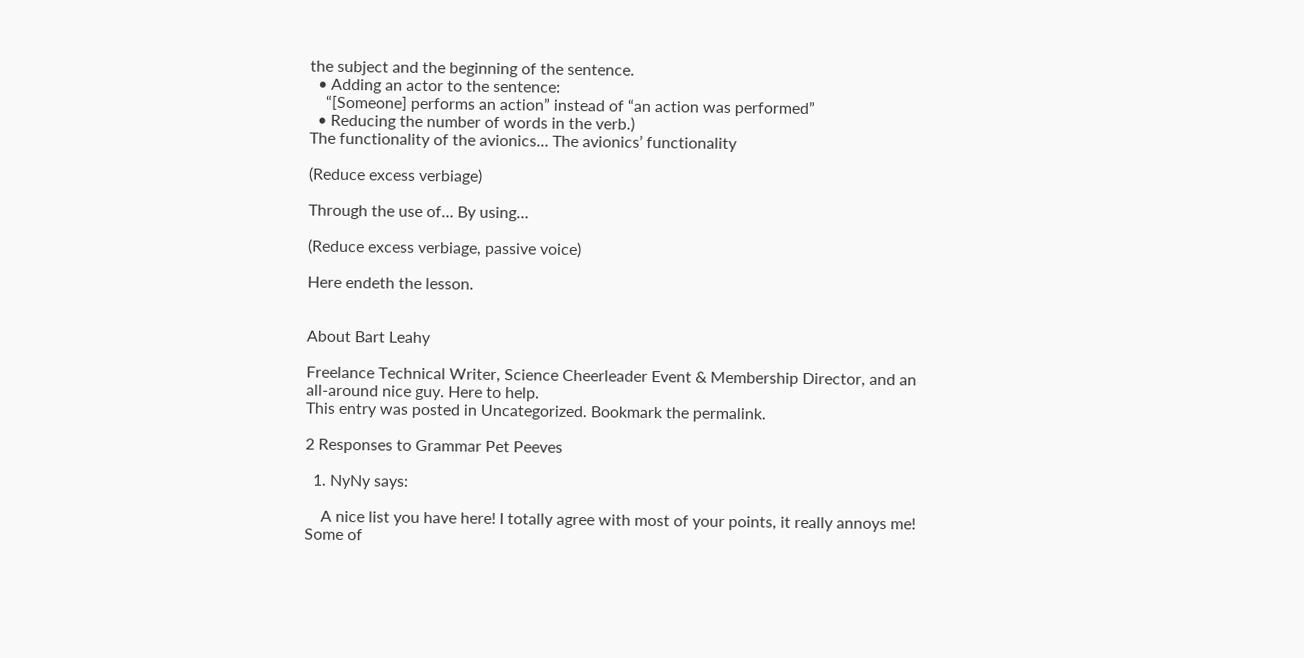the subject and the beginning of the sentence.
  • Adding an actor to the sentence:
    “[Someone] performs an action” instead of “an action was performed”
  • Reducing the number of words in the verb.)
The functionality of the avionics… The avionics’ functionality

(Reduce excess verbiage)

Through the use of… By using…

(Reduce excess verbiage, passive voice)

Here endeth the lesson.


About Bart Leahy

Freelance Technical Writer, Science Cheerleader Event & Membership Director, and an all-around nice guy. Here to help.
This entry was posted in Uncategorized. Bookmark the permalink.

2 Responses to Grammar Pet Peeves

  1. NyNy says:

    A nice list you have here! I totally agree with most of your points, it really annoys me! Some of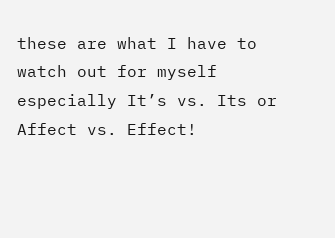these are what I have to watch out for myself especially It’s vs. Its or Affect vs. Effect!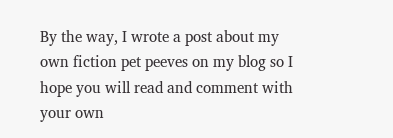By the way, I wrote a post about my own fiction pet peeves on my blog so I hope you will read and comment with your own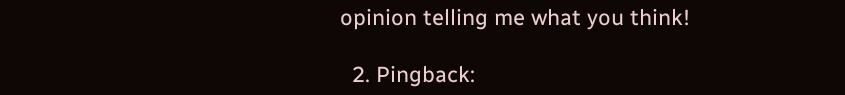opinion telling me what you think!

  2. Pingback: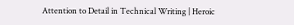Attention to Detail in Technical Writing | Heroic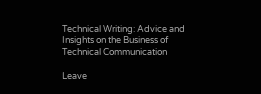Technical Writing: Advice and Insights on the Business of Technical Communication

Leave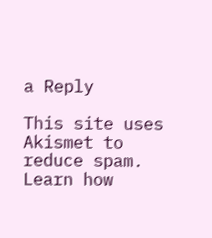a Reply

This site uses Akismet to reduce spam. Learn how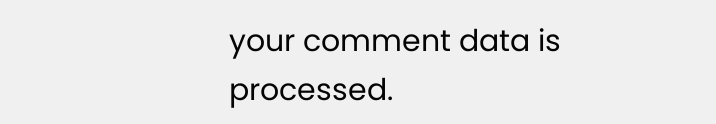your comment data is processed.